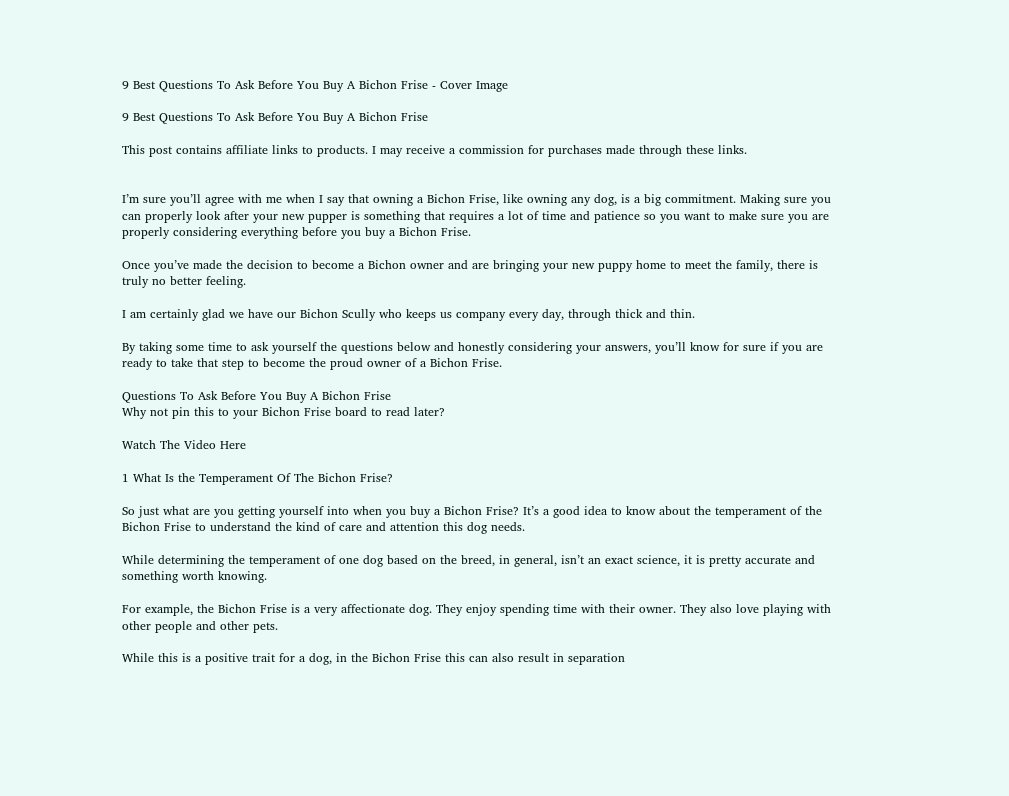9 Best Questions To Ask Before You Buy A Bichon Frise - Cover Image

9 Best Questions To Ask Before You Buy A Bichon Frise

This post contains affiliate links to products. I may receive a commission for purchases made through these links.


I’m sure you’ll agree with me when I say that owning a Bichon Frise, like owning any dog, is a big commitment. Making sure you can properly look after your new pupper is something that requires a lot of time and patience so you want to make sure you are properly considering everything before you buy a Bichon Frise.

Once you’ve made the decision to become a Bichon owner and are bringing your new puppy home to meet the family, there is truly no better feeling.

I am certainly glad we have our Bichon Scully who keeps us company every day, through thick and thin.

By taking some time to ask yourself the questions below and honestly considering your answers, you’ll know for sure if you are ready to take that step to become the proud owner of a Bichon Frise.

Questions To Ask Before You Buy A Bichon Frise
Why not pin this to your Bichon Frise board to read later?

Watch The Video Here

1 What Is the Temperament Of The Bichon Frise?

So just what are you getting yourself into when you buy a Bichon Frise? It’s a good idea to know about the temperament of the Bichon Frise to understand the kind of care and attention this dog needs.

While determining the temperament of one dog based on the breed, in general, isn’t an exact science, it is pretty accurate and something worth knowing.

For example, the Bichon Frise is a very affectionate dog. They enjoy spending time with their owner. They also love playing with other people and other pets.

While this is a positive trait for a dog, in the Bichon Frise this can also result in separation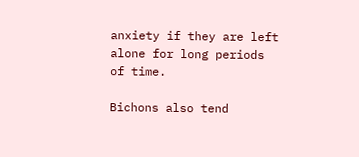anxiety if they are left alone for long periods of time.

Bichons also tend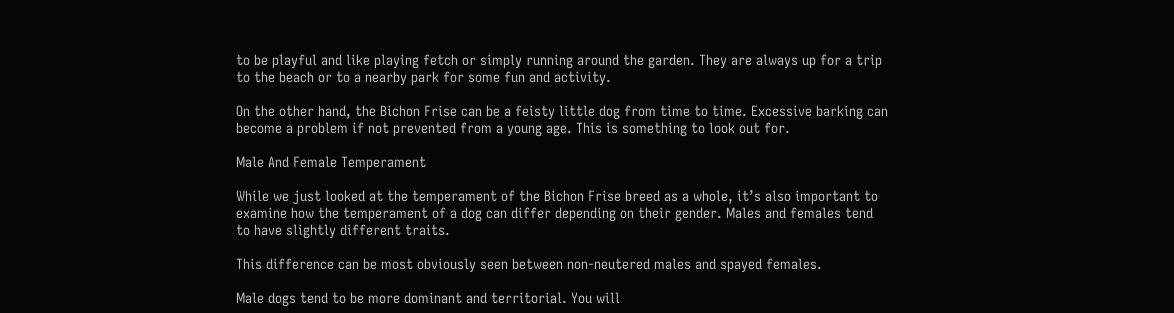to be playful and like playing fetch or simply running around the garden. They are always up for a trip to the beach or to a nearby park for some fun and activity.

On the other hand, the Bichon Frise can be a feisty little dog from time to time. Excessive barking can become a problem if not prevented from a young age. This is something to look out for.

Male And Female Temperament

While we just looked at the temperament of the Bichon Frise breed as a whole, it’s also important to examine how the temperament of a dog can differ depending on their gender. Males and females tend to have slightly different traits.

This difference can be most obviously seen between non-neutered males and spayed females.

Male dogs tend to be more dominant and territorial. You will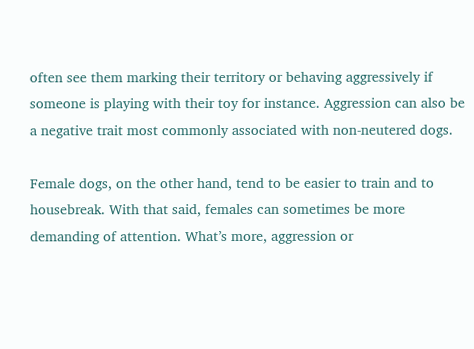often see them marking their territory or behaving aggressively if someone is playing with their toy for instance. Aggression can also be a negative trait most commonly associated with non-neutered dogs.

Female dogs, on the other hand, tend to be easier to train and to housebreak. With that said, females can sometimes be more demanding of attention. What’s more, aggression or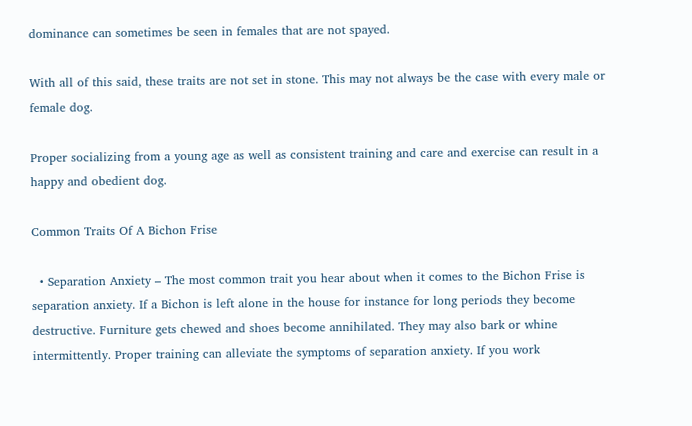dominance can sometimes be seen in females that are not spayed.

With all of this said, these traits are not set in stone. This may not always be the case with every male or female dog.

Proper socializing from a young age as well as consistent training and care and exercise can result in a happy and obedient dog.

Common Traits Of A Bichon Frise

  • Separation Anxiety – The most common trait you hear about when it comes to the Bichon Frise is separation anxiety. If a Bichon is left alone in the house for instance for long periods they become destructive. Furniture gets chewed and shoes become annihilated. They may also bark or whine intermittently. Proper training can alleviate the symptoms of separation anxiety. If you work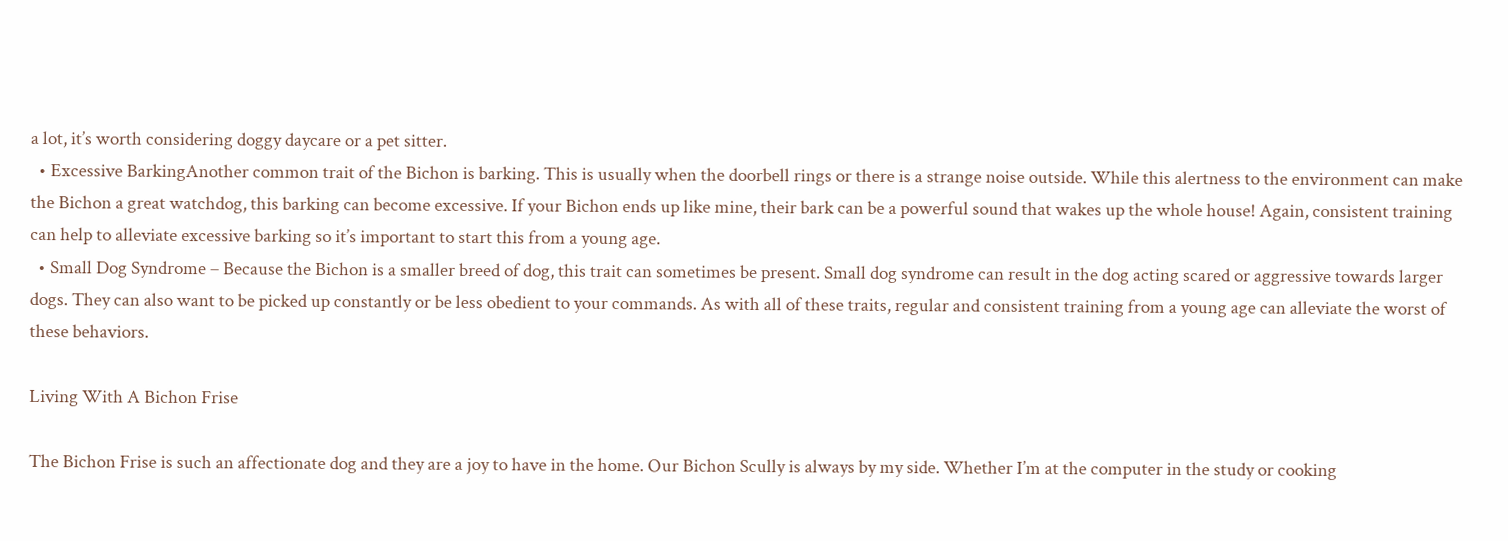a lot, it’s worth considering doggy daycare or a pet sitter.
  • Excessive BarkingAnother common trait of the Bichon is barking. This is usually when the doorbell rings or there is a strange noise outside. While this alertness to the environment can make the Bichon a great watchdog, this barking can become excessive. If your Bichon ends up like mine, their bark can be a powerful sound that wakes up the whole house! Again, consistent training can help to alleviate excessive barking so it’s important to start this from a young age.
  • Small Dog Syndrome – Because the Bichon is a smaller breed of dog, this trait can sometimes be present. Small dog syndrome can result in the dog acting scared or aggressive towards larger dogs. They can also want to be picked up constantly or be less obedient to your commands. As with all of these traits, regular and consistent training from a young age can alleviate the worst of these behaviors.

Living With A Bichon Frise

The Bichon Frise is such an affectionate dog and they are a joy to have in the home. Our Bichon Scully is always by my side. Whether I’m at the computer in the study or cooking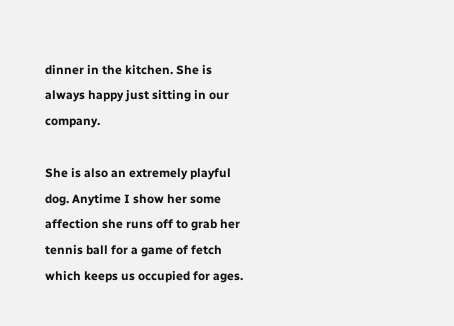dinner in the kitchen. She is always happy just sitting in our company.

She is also an extremely playful dog. Anytime I show her some affection she runs off to grab her tennis ball for a game of fetch which keeps us occupied for ages.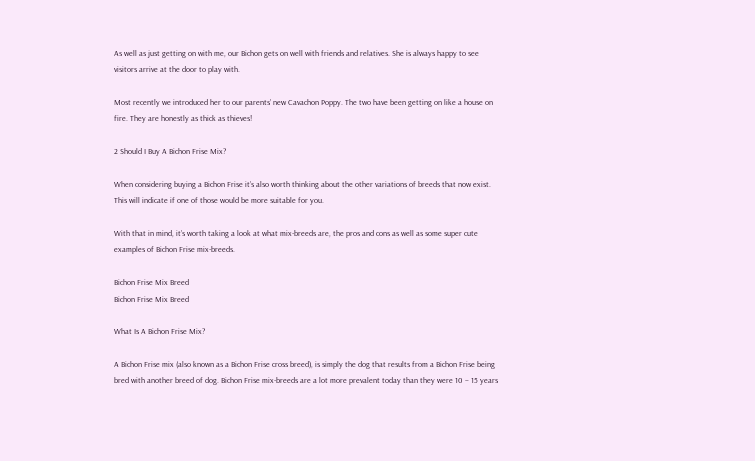As well as just getting on with me, our Bichon gets on well with friends and relatives. She is always happy to see visitors arrive at the door to play with.

Most recently we introduced her to our parents’ new Cavachon Poppy. The two have been getting on like a house on fire. They are honestly as thick as thieves!

2 Should I Buy A Bichon Frise Mix?

When considering buying a Bichon Frise it’s also worth thinking about the other variations of breeds that now exist. This will indicate if one of those would be more suitable for you.

With that in mind, it’s worth taking a look at what mix-breeds are, the pros and cons as well as some super cute examples of Bichon Frise mix-breeds.

Bichon Frise Mix Breed
Bichon Frise Mix Breed

What Is A Bichon Frise Mix?

A Bichon Frise mix (also known as a Bichon Frise cross breed), is simply the dog that results from a Bichon Frise being bred with another breed of dog. Bichon Frise mix-breeds are a lot more prevalent today than they were 10 – 15 years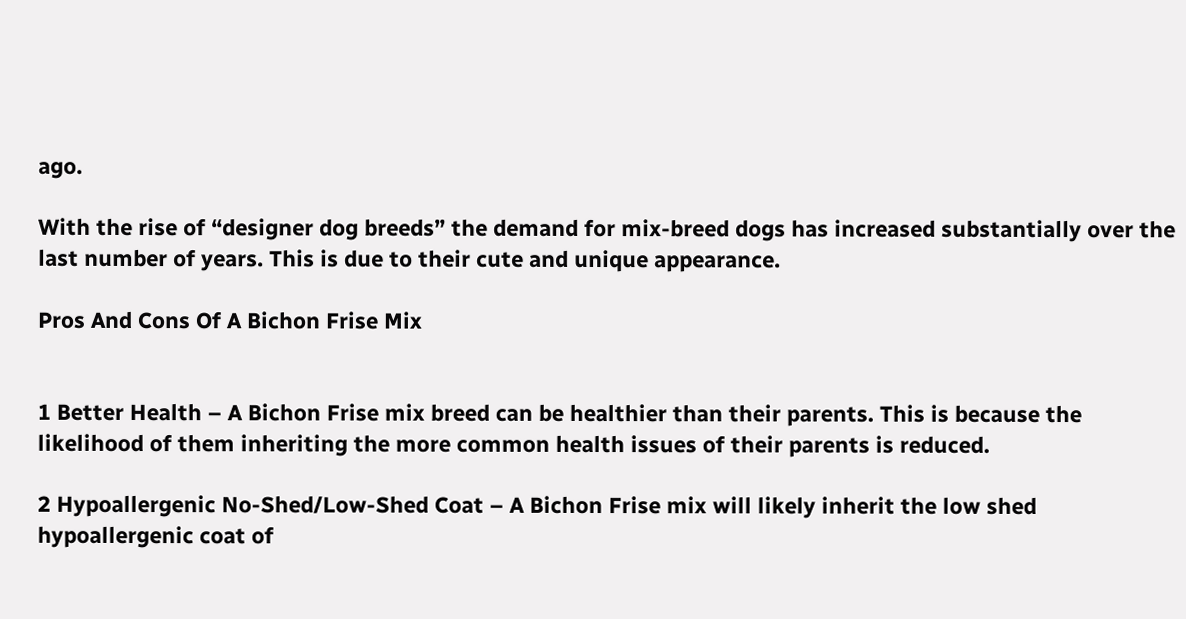ago.

With the rise of “designer dog breeds” the demand for mix-breed dogs has increased substantially over the last number of years. This is due to their cute and unique appearance.

Pros And Cons Of A Bichon Frise Mix


1 Better Health – A Bichon Frise mix breed can be healthier than their parents. This is because the likelihood of them inheriting the more common health issues of their parents is reduced.

2 Hypoallergenic No-Shed/Low-Shed Coat – A Bichon Frise mix will likely inherit the low shed hypoallergenic coat of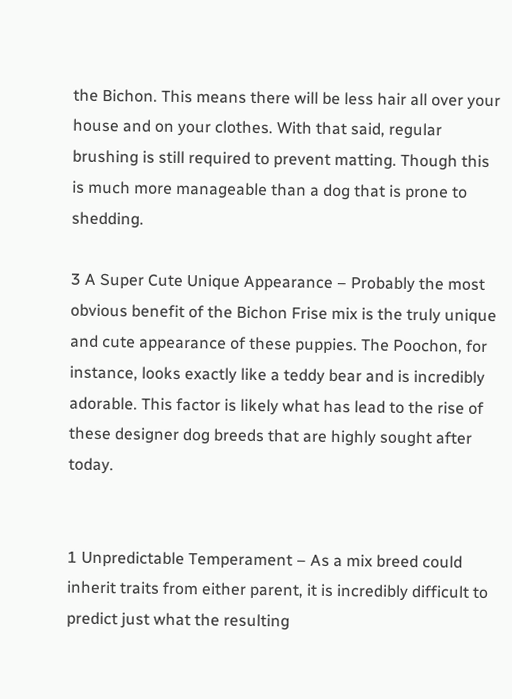the Bichon. This means there will be less hair all over your house and on your clothes. With that said, regular brushing is still required to prevent matting. Though this is much more manageable than a dog that is prone to shedding.

3 A Super Cute Unique Appearance – Probably the most obvious benefit of the Bichon Frise mix is the truly unique and cute appearance of these puppies. The Poochon, for instance, looks exactly like a teddy bear and is incredibly adorable. This factor is likely what has lead to the rise of these designer dog breeds that are highly sought after today.


1 Unpredictable Temperament – As a mix breed could inherit traits from either parent, it is incredibly difficult to predict just what the resulting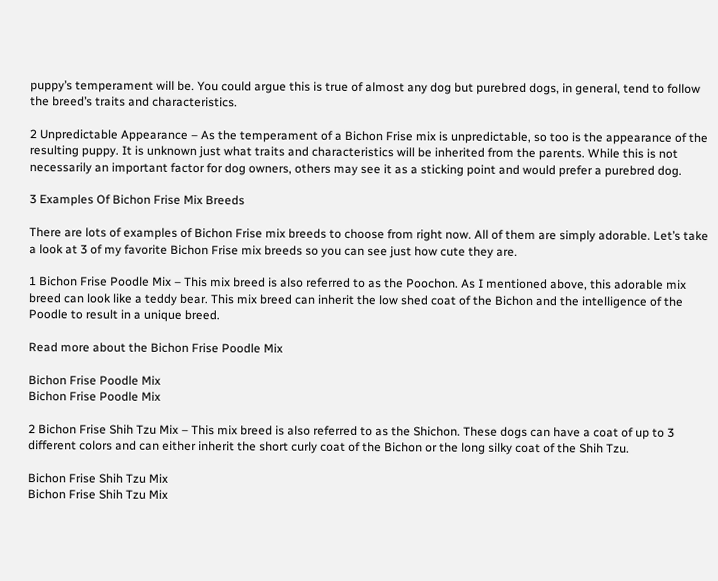puppy’s temperament will be. You could argue this is true of almost any dog but purebred dogs, in general, tend to follow the breed’s traits and characteristics.

2 Unpredictable Appearance – As the temperament of a Bichon Frise mix is unpredictable, so too is the appearance of the resulting puppy. It is unknown just what traits and characteristics will be inherited from the parents. While this is not necessarily an important factor for dog owners, others may see it as a sticking point and would prefer a purebred dog.

3 Examples Of Bichon Frise Mix Breeds

There are lots of examples of Bichon Frise mix breeds to choose from right now. All of them are simply adorable. Let’s take a look at 3 of my favorite Bichon Frise mix breeds so you can see just how cute they are.

1 Bichon Frise Poodle Mix – This mix breed is also referred to as the Poochon. As I mentioned above, this adorable mix breed can look like a teddy bear. This mix breed can inherit the low shed coat of the Bichon and the intelligence of the Poodle to result in a unique breed.

Read more about the Bichon Frise Poodle Mix

Bichon Frise Poodle Mix
Bichon Frise Poodle Mix

2 Bichon Frise Shih Tzu Mix – This mix breed is also referred to as the Shichon. These dogs can have a coat of up to 3 different colors and can either inherit the short curly coat of the Bichon or the long silky coat of the Shih Tzu.

Bichon Frise Shih Tzu Mix
Bichon Frise Shih Tzu Mix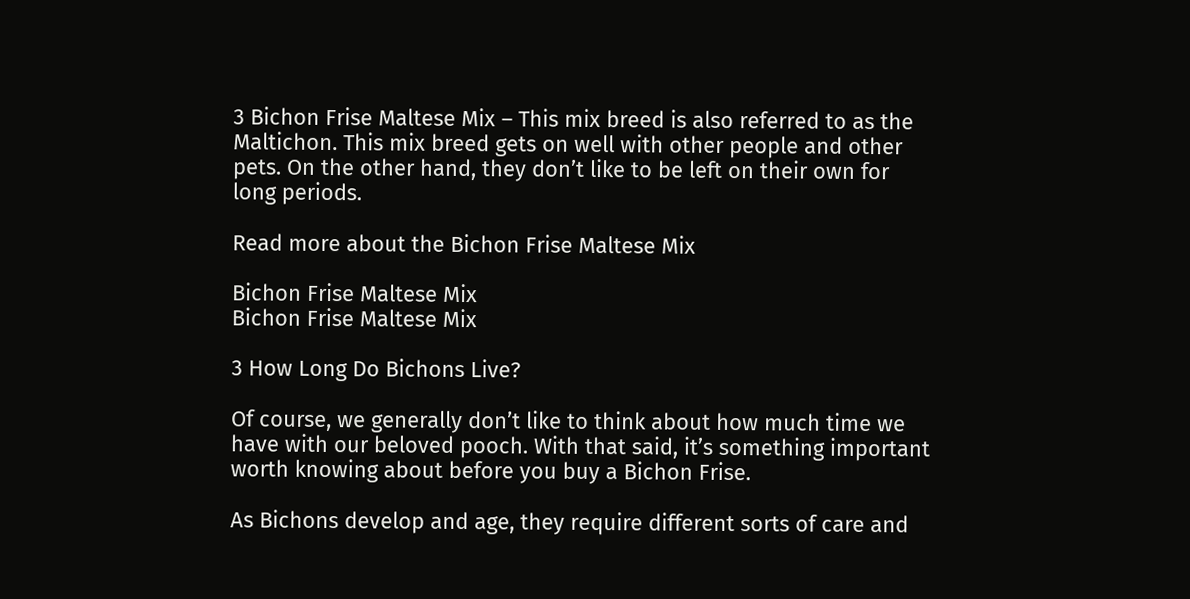3 Bichon Frise Maltese Mix – This mix breed is also referred to as the Maltichon. This mix breed gets on well with other people and other pets. On the other hand, they don’t like to be left on their own for long periods.

Read more about the Bichon Frise Maltese Mix

Bichon Frise Maltese Mix
Bichon Frise Maltese Mix

3 How Long Do Bichons Live?

Of course, we generally don’t like to think about how much time we have with our beloved pooch. With that said, it’s something important worth knowing about before you buy a Bichon Frise.

As Bichons develop and age, they require different sorts of care and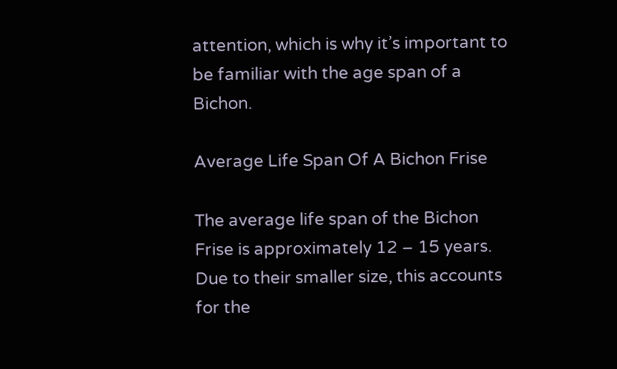attention, which is why it’s important to be familiar with the age span of a Bichon.

Average Life Span Of A Bichon Frise

The average life span of the Bichon Frise is approximately 12 – 15 years. Due to their smaller size, this accounts for the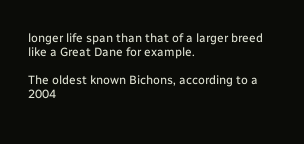longer life span than that of a larger breed like a Great Dane for example.

The oldest known Bichons, according to a 2004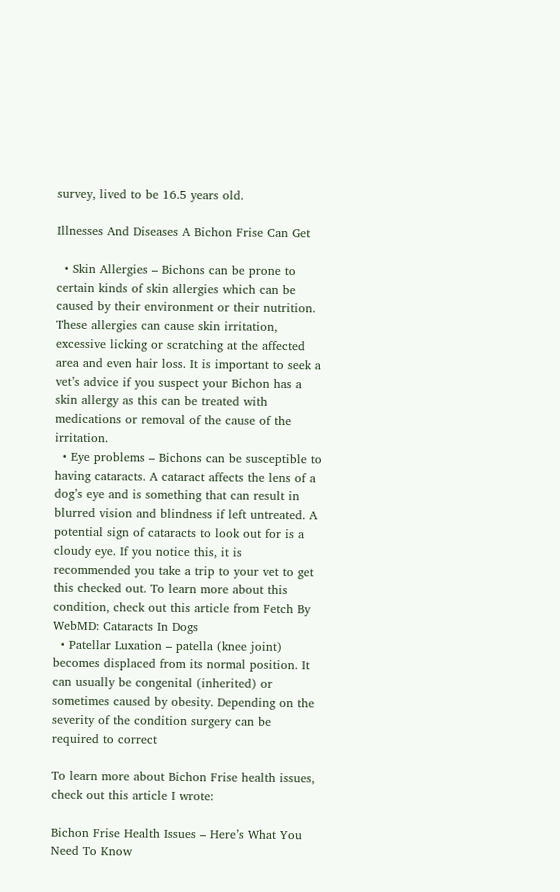survey, lived to be 16.5 years old.

Illnesses And Diseases A Bichon Frise Can Get

  • Skin Allergies – Bichons can be prone to certain kinds of skin allergies which can be caused by their environment or their nutrition. These allergies can cause skin irritation, excessive licking or scratching at the affected area and even hair loss. It is important to seek a vet’s advice if you suspect your Bichon has a skin allergy as this can be treated with medications or removal of the cause of the irritation.
  • Eye problems – Bichons can be susceptible to having cataracts. A cataract affects the lens of a dog’s eye and is something that can result in blurred vision and blindness if left untreated. A potential sign of cataracts to look out for is a cloudy eye. If you notice this, it is recommended you take a trip to your vet to get this checked out. To learn more about this condition, check out this article from Fetch By WebMD: Cataracts In Dogs
  • Patellar Luxation – patella (knee joint) becomes displaced from its normal position. It can usually be congenital (inherited) or sometimes caused by obesity. Depending on the severity of the condition surgery can be required to correct

To learn more about Bichon Frise health issues, check out this article I wrote:

Bichon Frise Health Issues – Here’s What You Need To Know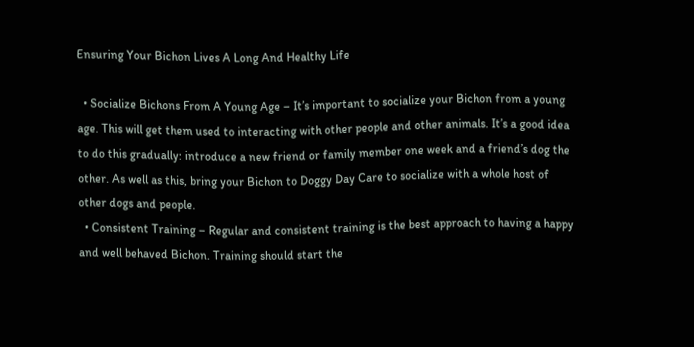Ensuring Your Bichon Lives A Long And Healthy Life

  • Socialize Bichons From A Young Age – It’s important to socialize your Bichon from a young age. This will get them used to interacting with other people and other animals. It’s a good idea to do this gradually: introduce a new friend or family member one week and a friend’s dog the other. As well as this, bring your Bichon to Doggy Day Care to socialize with a whole host of other dogs and people.
  • Consistent Training – Regular and consistent training is the best approach to having a happy and well behaved Bichon. Training should start the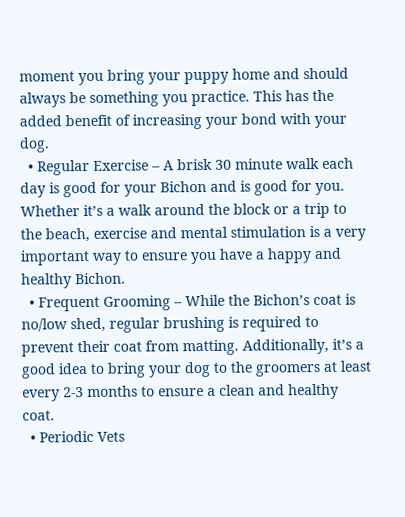moment you bring your puppy home and should always be something you practice. This has the added benefit of increasing your bond with your dog.
  • Regular Exercise – A brisk 30 minute walk each day is good for your Bichon and is good for you. Whether it’s a walk around the block or a trip to the beach, exercise and mental stimulation is a very important way to ensure you have a happy and healthy Bichon.
  • Frequent Grooming – While the Bichon’s coat is no/low shed, regular brushing is required to prevent their coat from matting. Additionally, it’s a good idea to bring your dog to the groomers at least every 2-3 months to ensure a clean and healthy coat.
  • Periodic Vets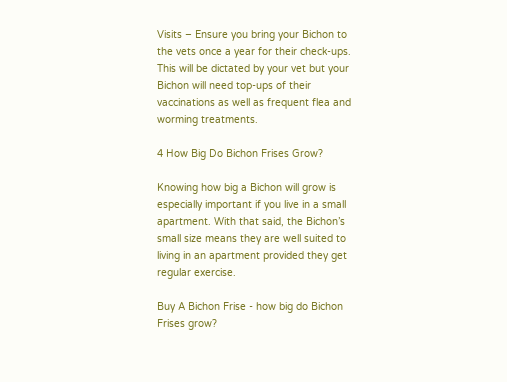Visits – Ensure you bring your Bichon to the vets once a year for their check-ups. This will be dictated by your vet but your Bichon will need top-ups of their vaccinations as well as frequent flea and worming treatments.

4 How Big Do Bichon Frises Grow?

Knowing how big a Bichon will grow is especially important if you live in a small apartment. With that said, the Bichon’s small size means they are well suited to living in an apartment provided they get regular exercise.

Buy A Bichon Frise - how big do Bichon Frises grow?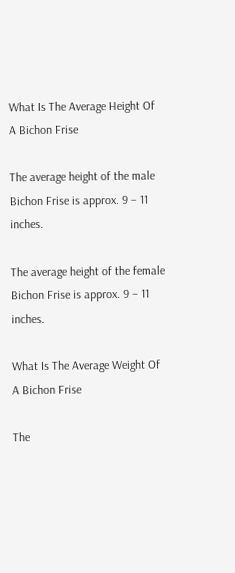What Is The Average Height Of A Bichon Frise

The average height of the male Bichon Frise is approx. 9 – 11 inches.

The average height of the female Bichon Frise is approx. 9 – 11 inches.

What Is The Average Weight Of A Bichon Frise

The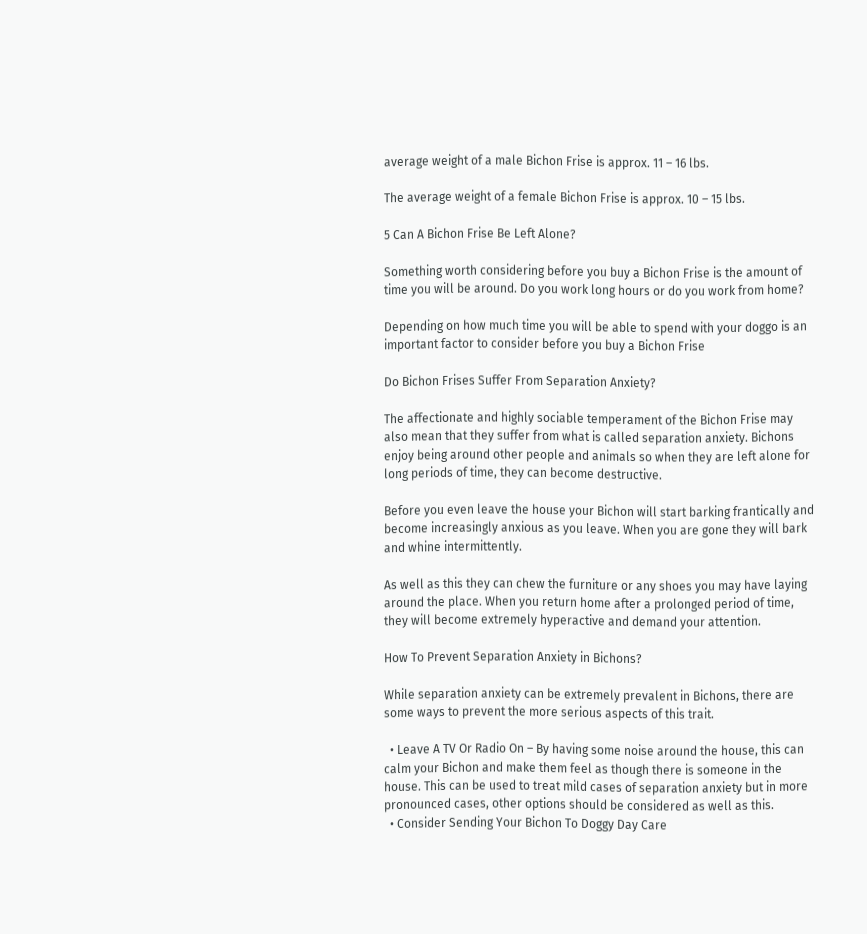average weight of a male Bichon Frise is approx. 11 – 16 lbs.

The average weight of a female Bichon Frise is approx. 10 – 15 lbs.

5 Can A Bichon Frise Be Left Alone?

Something worth considering before you buy a Bichon Frise is the amount of time you will be around. Do you work long hours or do you work from home?

Depending on how much time you will be able to spend with your doggo is an important factor to consider before you buy a Bichon Frise

Do Bichon Frises Suffer From Separation Anxiety?

The affectionate and highly sociable temperament of the Bichon Frise may also mean that they suffer from what is called separation anxiety. Bichons enjoy being around other people and animals so when they are left alone for long periods of time, they can become destructive.

Before you even leave the house your Bichon will start barking frantically and become increasingly anxious as you leave. When you are gone they will bark and whine intermittently.

As well as this they can chew the furniture or any shoes you may have laying around the place. When you return home after a prolonged period of time, they will become extremely hyperactive and demand your attention.

How To Prevent Separation Anxiety in Bichons?

While separation anxiety can be extremely prevalent in Bichons, there are some ways to prevent the more serious aspects of this trait.

  • Leave A TV Or Radio On – By having some noise around the house, this can calm your Bichon and make them feel as though there is someone in the house. This can be used to treat mild cases of separation anxiety but in more pronounced cases, other options should be considered as well as this.
  • Consider Sending Your Bichon To Doggy Day Care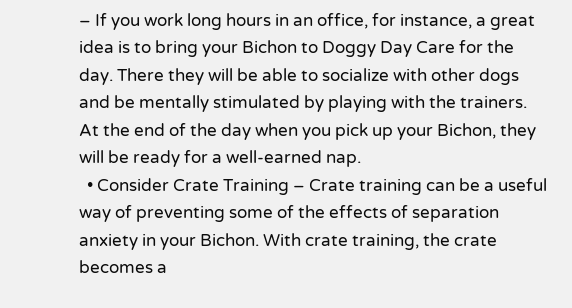– If you work long hours in an office, for instance, a great idea is to bring your Bichon to Doggy Day Care for the day. There they will be able to socialize with other dogs and be mentally stimulated by playing with the trainers. At the end of the day when you pick up your Bichon, they will be ready for a well-earned nap.
  • Consider Crate Training – Crate training can be a useful way of preventing some of the effects of separation anxiety in your Bichon. With crate training, the crate becomes a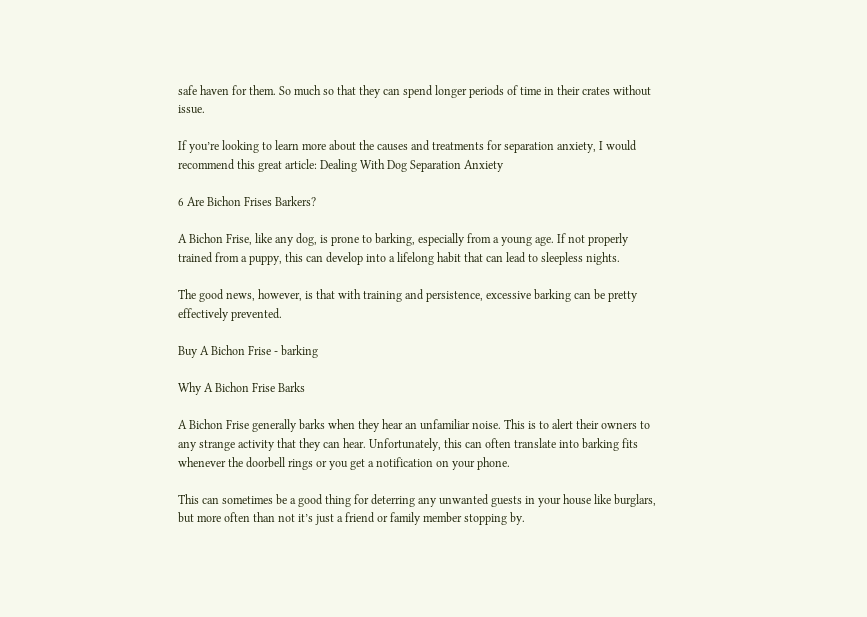safe haven for them. So much so that they can spend longer periods of time in their crates without issue.

If you’re looking to learn more about the causes and treatments for separation anxiety, I would recommend this great article: Dealing With Dog Separation Anxiety

6 Are Bichon Frises Barkers?

A Bichon Frise, like any dog, is prone to barking, especially from a young age. If not properly trained from a puppy, this can develop into a lifelong habit that can lead to sleepless nights.

The good news, however, is that with training and persistence, excessive barking can be pretty effectively prevented.

Buy A Bichon Frise - barking

Why A Bichon Frise Barks

A Bichon Frise generally barks when they hear an unfamiliar noise. This is to alert their owners to any strange activity that they can hear. Unfortunately, this can often translate into barking fits whenever the doorbell rings or you get a notification on your phone.

This can sometimes be a good thing for deterring any unwanted guests in your house like burglars, but more often than not it’s just a friend or family member stopping by.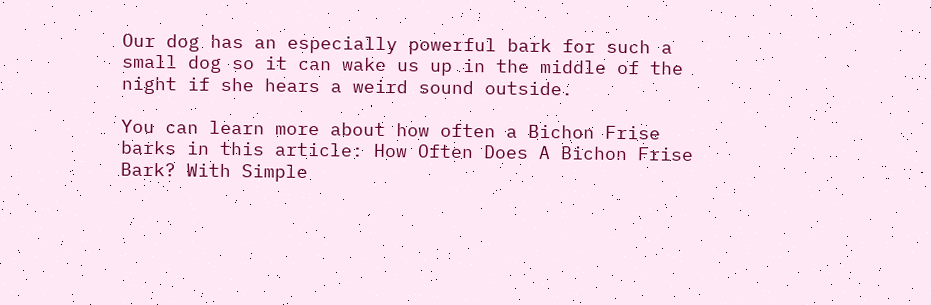Our dog has an especially powerful bark for such a small dog so it can wake us up in the middle of the night if she hears a weird sound outside.

You can learn more about how often a Bichon Frise barks in this article: How Often Does A Bichon Frise Bark? With Simple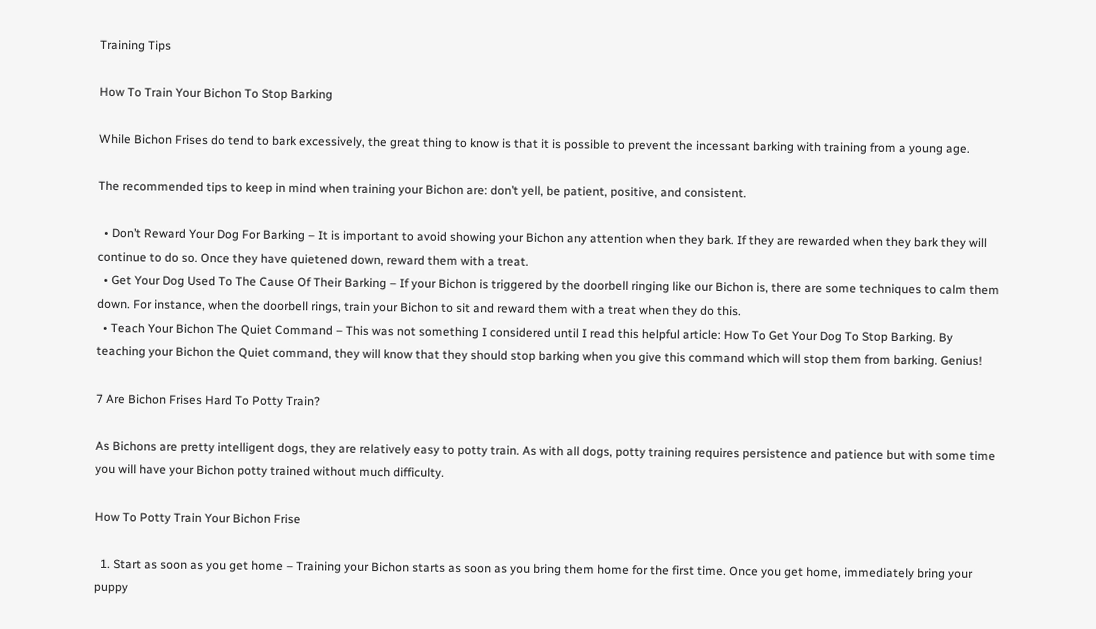Training Tips

How To Train Your Bichon To Stop Barking

While Bichon Frises do tend to bark excessively, the great thing to know is that it is possible to prevent the incessant barking with training from a young age.

The recommended tips to keep in mind when training your Bichon are: don’t yell, be patient, positive, and consistent.

  • Don’t Reward Your Dog For Barking – It is important to avoid showing your Bichon any attention when they bark. If they are rewarded when they bark they will continue to do so. Once they have quietened down, reward them with a treat.
  • Get Your Dog Used To The Cause Of Their Barking – If your Bichon is triggered by the doorbell ringing like our Bichon is, there are some techniques to calm them down. For instance, when the doorbell rings, train your Bichon to sit and reward them with a treat when they do this.
  • Teach Your Bichon The Quiet Command – This was not something I considered until I read this helpful article: How To Get Your Dog To Stop Barking. By teaching your Bichon the Quiet command, they will know that they should stop barking when you give this command which will stop them from barking. Genius!

7 Are Bichon Frises Hard To Potty Train?

As Bichons are pretty intelligent dogs, they are relatively easy to potty train. As with all dogs, potty training requires persistence and patience but with some time you will have your Bichon potty trained without much difficulty.

How To Potty Train Your Bichon Frise

  1. Start as soon as you get home – Training your Bichon starts as soon as you bring them home for the first time. Once you get home, immediately bring your puppy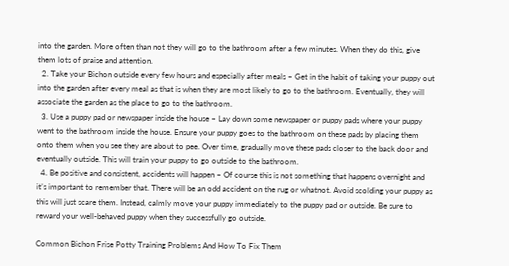into the garden. More often than not they will go to the bathroom after a few minutes. When they do this, give them lots of praise and attention.
  2. Take your Bichon outside every few hours and especially after meals – Get in the habit of taking your puppy out into the garden after every meal as that is when they are most likely to go to the bathroom. Eventually, they will associate the garden as the place to go to the bathroom.
  3. Use a puppy pad or newspaper inside the house – Lay down some newspaper or puppy pads where your puppy went to the bathroom inside the house. Ensure your puppy goes to the bathroom on these pads by placing them onto them when you see they are about to pee. Over time, gradually move these pads closer to the back door and eventually outside. This will train your puppy to go outside to the bathroom.
  4. Be positive and consistent, accidents will happen – Of course this is not something that happens overnight and it’s important to remember that. There will be an odd accident on the rug or whatnot. Avoid scolding your puppy as this will just scare them. Instead, calmly move your puppy immediately to the puppy pad or outside. Be sure to reward your well-behaved puppy when they successfully go outside.

Common Bichon Frise Potty Training Problems And How To Fix Them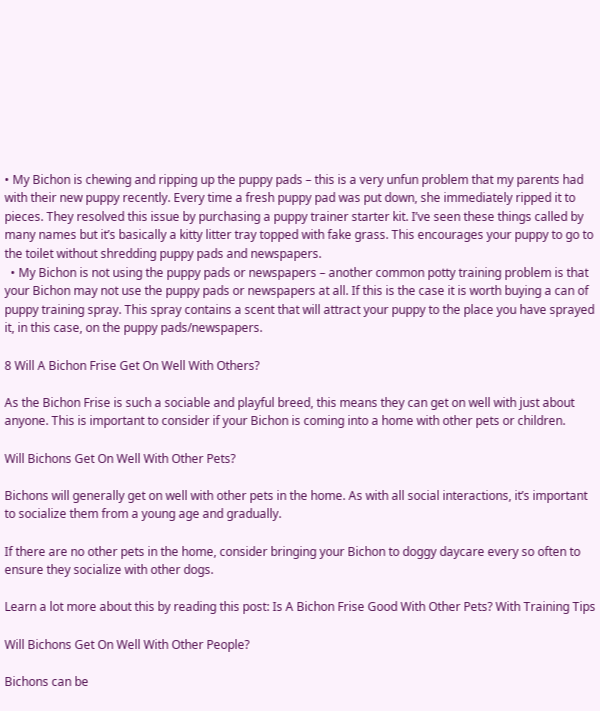• My Bichon is chewing and ripping up the puppy pads – this is a very unfun problem that my parents had with their new puppy recently. Every time a fresh puppy pad was put down, she immediately ripped it to pieces. They resolved this issue by purchasing a puppy trainer starter kit. I’ve seen these things called by many names but it’s basically a kitty litter tray topped with fake grass. This encourages your puppy to go to the toilet without shredding puppy pads and newspapers.
  • My Bichon is not using the puppy pads or newspapers – another common potty training problem is that your Bichon may not use the puppy pads or newspapers at all. If this is the case it is worth buying a can of puppy training spray. This spray contains a scent that will attract your puppy to the place you have sprayed it, in this case, on the puppy pads/newspapers.

8 Will A Bichon Frise Get On Well With Others?

As the Bichon Frise is such a sociable and playful breed, this means they can get on well with just about anyone. This is important to consider if your Bichon is coming into a home with other pets or children.

Will Bichons Get On Well With Other Pets?

Bichons will generally get on well with other pets in the home. As with all social interactions, it’s important to socialize them from a young age and gradually.

If there are no other pets in the home, consider bringing your Bichon to doggy daycare every so often to ensure they socialize with other dogs.

Learn a lot more about this by reading this post: Is A Bichon Frise Good With Other Pets? With Training Tips

Will Bichons Get On Well With Other People?

Bichons can be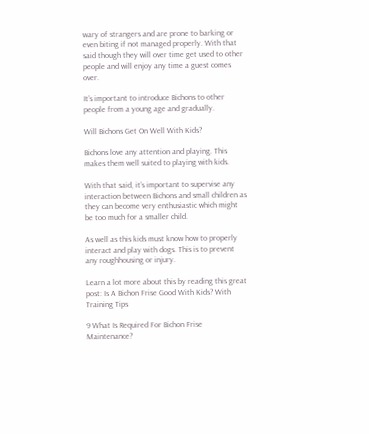wary of strangers and are prone to barking or even biting if not managed properly. With that said though they will over time get used to other people and will enjoy any time a guest comes over.

It’s important to introduce Bichons to other people from a young age and gradually.

Will Bichons Get On Well With Kids?

Bichons love any attention and playing. This makes them well suited to playing with kids.

With that said, it’s important to supervise any interaction between Bichons and small children as they can become very enthusiastic which might be too much for a smaller child.

As well as this kids must know how to properly interact and play with dogs. This is to prevent any roughhousing or injury.

Learn a lot more about this by reading this great post: Is A Bichon Frise Good With Kids? With Training Tips

9 What Is Required For Bichon Frise Maintenance?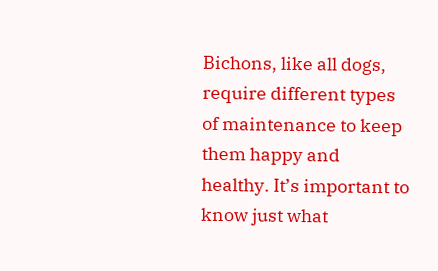Bichons, like all dogs, require different types of maintenance to keep them happy and healthy. It’s important to know just what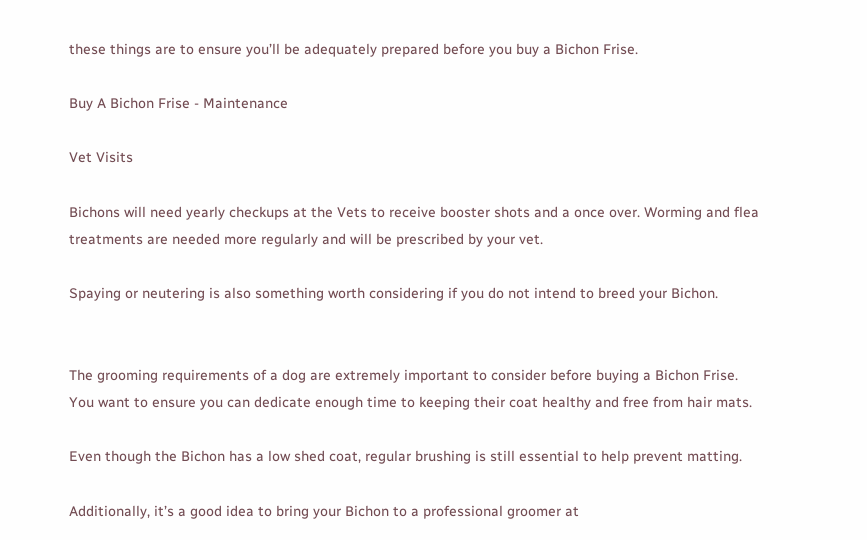these things are to ensure you’ll be adequately prepared before you buy a Bichon Frise.

Buy A Bichon Frise - Maintenance

Vet Visits

Bichons will need yearly checkups at the Vets to receive booster shots and a once over. Worming and flea treatments are needed more regularly and will be prescribed by your vet.

Spaying or neutering is also something worth considering if you do not intend to breed your Bichon.


The grooming requirements of a dog are extremely important to consider before buying a Bichon Frise. You want to ensure you can dedicate enough time to keeping their coat healthy and free from hair mats.

Even though the Bichon has a low shed coat, regular brushing is still essential to help prevent matting.

Additionally, it’s a good idea to bring your Bichon to a professional groomer at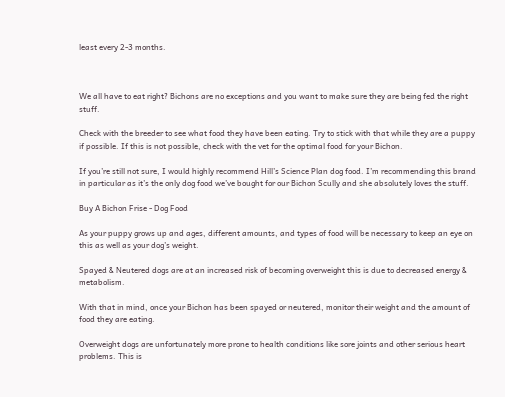least every 2-3 months.



We all have to eat right? Bichons are no exceptions and you want to make sure they are being fed the right stuff.

Check with the breeder to see what food they have been eating. Try to stick with that while they are a puppy if possible. If this is not possible, check with the vet for the optimal food for your Bichon.

If you’re still not sure, I would highly recommend Hill’s Science Plan dog food. I’m recommending this brand in particular as it’s the only dog food we’ve bought for our Bichon Scully and she absolutely loves the stuff.

Buy A Bichon Frise - Dog Food

As your puppy grows up and ages, different amounts, and types of food will be necessary to keep an eye on this as well as your dog’s weight.

Spayed & Neutered dogs are at an increased risk of becoming overweight this is due to decreased energy & metabolism.

With that in mind, once your Bichon has been spayed or neutered, monitor their weight and the amount of food they are eating.

Overweight dogs are unfortunately more prone to health conditions like sore joints and other serious heart problems. This is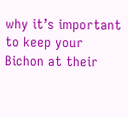why it’s important to keep your Bichon at their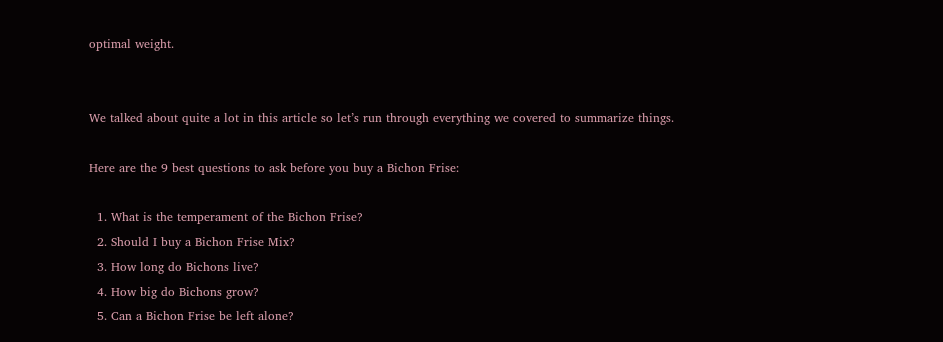optimal weight.


We talked about quite a lot in this article so let’s run through everything we covered to summarize things.

Here are the 9 best questions to ask before you buy a Bichon Frise:

  1. What is the temperament of the Bichon Frise?
  2. Should I buy a Bichon Frise Mix?
  3. How long do Bichons live?
  4. How big do Bichons grow?
  5. Can a Bichon Frise be left alone?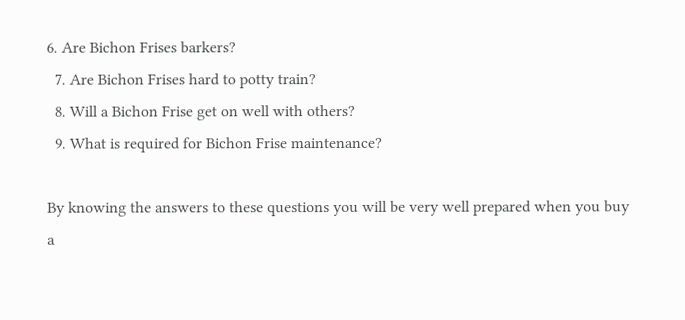6. Are Bichon Frises barkers?
  7. Are Bichon Frises hard to potty train?
  8. Will a Bichon Frise get on well with others?
  9. What is required for Bichon Frise maintenance?

By knowing the answers to these questions you will be very well prepared when you buy a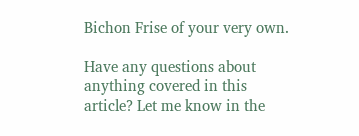Bichon Frise of your very own.

Have any questions about anything covered in this article? Let me know in the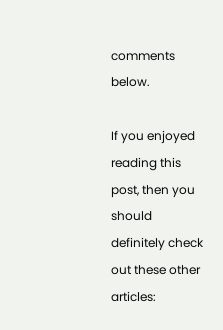comments below.

If you enjoyed reading this post, then you should definitely check out these other articles: